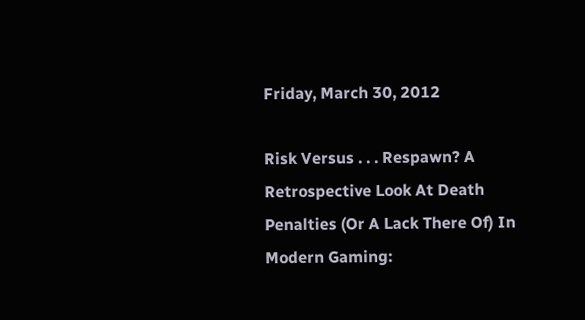Friday, March 30, 2012

Risk Versus . . . Respawn? A Retrospective Look At Death Penalties (Or A Lack There Of) In Modern Gaming: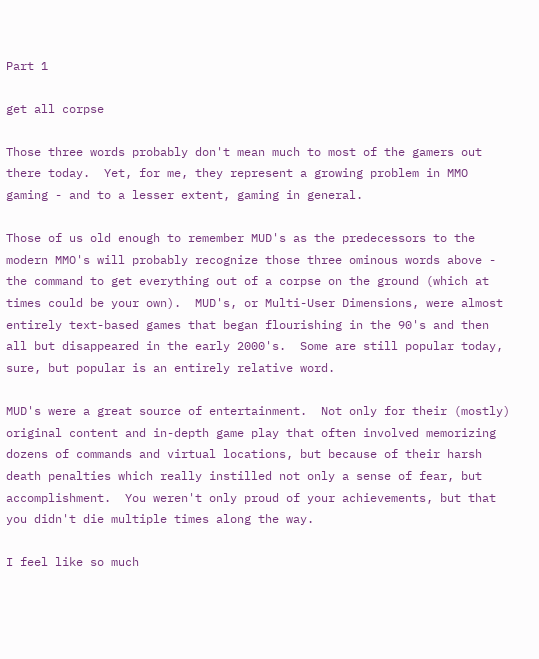Part 1

get all corpse

Those three words probably don't mean much to most of the gamers out there today.  Yet, for me, they represent a growing problem in MMO gaming - and to a lesser extent, gaming in general.

Those of us old enough to remember MUD's as the predecessors to the modern MMO's will probably recognize those three ominous words above - the command to get everything out of a corpse on the ground (which at times could be your own).  MUD's, or Multi-User Dimensions, were almost entirely text-based games that began flourishing in the 90's and then all but disappeared in the early 2000's.  Some are still popular today, sure, but popular is an entirely relative word.

MUD's were a great source of entertainment.  Not only for their (mostly) original content and in-depth game play that often involved memorizing dozens of commands and virtual locations, but because of their harsh death penalties which really instilled not only a sense of fear, but accomplishment.  You weren't only proud of your achievements, but that you didn't die multiple times along the way.

I feel like so much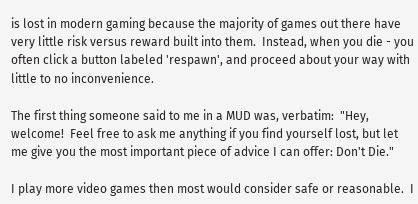is lost in modern gaming because the majority of games out there have very little risk versus reward built into them.  Instead, when you die - you often click a button labeled 'respawn', and proceed about your way with little to no inconvenience.

The first thing someone said to me in a MUD was, verbatim:  "Hey, welcome!  Feel free to ask me anything if you find yourself lost, but let me give you the most important piece of advice I can offer: Don't Die."

I play more video games then most would consider safe or reasonable.  I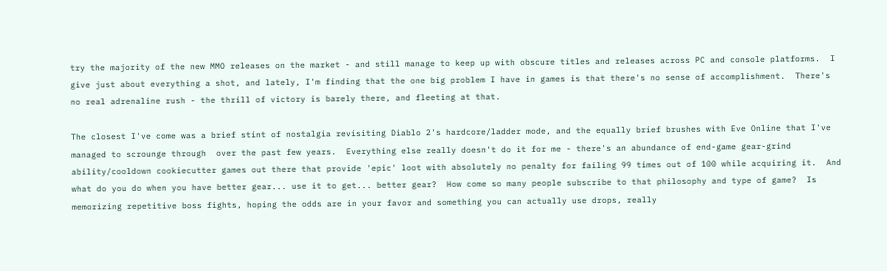try the majority of the new MMO releases on the market - and still manage to keep up with obscure titles and releases across PC and console platforms.  I give just about everything a shot, and lately, I'm finding that the one big problem I have in games is that there's no sense of accomplishment.  There's no real adrenaline rush - the thrill of victory is barely there, and fleeting at that.

The closest I've come was a brief stint of nostalgia revisiting Diablo 2's hardcore/ladder mode, and the equally brief brushes with Eve Online that I've managed to scrounge through  over the past few years.  Everything else really doesn't do it for me - there's an abundance of end-game gear-grind ability/cooldown cookiecutter games out there that provide 'epic' loot with absolutely no penalty for failing 99 times out of 100 while acquiring it.  And what do you do when you have better gear... use it to get... better gear?  How come so many people subscribe to that philosophy and type of game?  Is memorizing repetitive boss fights, hoping the odds are in your favor and something you can actually use drops, really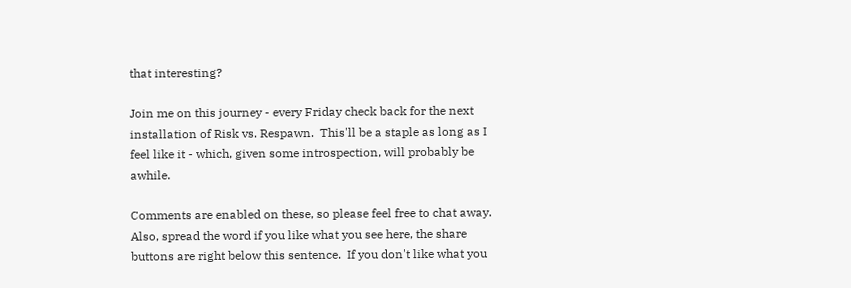that interesting?

Join me on this journey - every Friday check back for the next installation of Risk vs. Respawn.  This'll be a staple as long as I feel like it - which, given some introspection, will probably be awhile.

Comments are enabled on these, so please feel free to chat away.  Also, spread the word if you like what you see here, the share buttons are right below this sentence.  If you don't like what you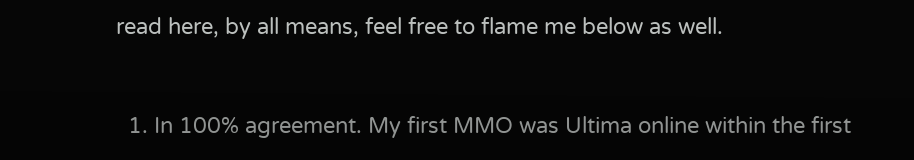read here, by all means, feel free to flame me below as well.


  1. In 100% agreement. My first MMO was Ultima online within the first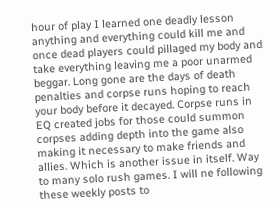hour of play I learned one deadly lesson anything and everything could kill me and once dead players could pillaged my body and take everything leaving me a poor unarmed beggar. Long gone are the days of death penalties and corpse runs hoping to reach your body before it decayed. Corpse runs in EQ created jobs for those could summon corpses adding depth into the game also making it necessary to make friends and allies. Which is another issue in itself. Way to many solo rush games. I will ne following these weekly posts to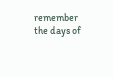remember the days of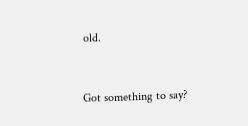old.


Got something to say?